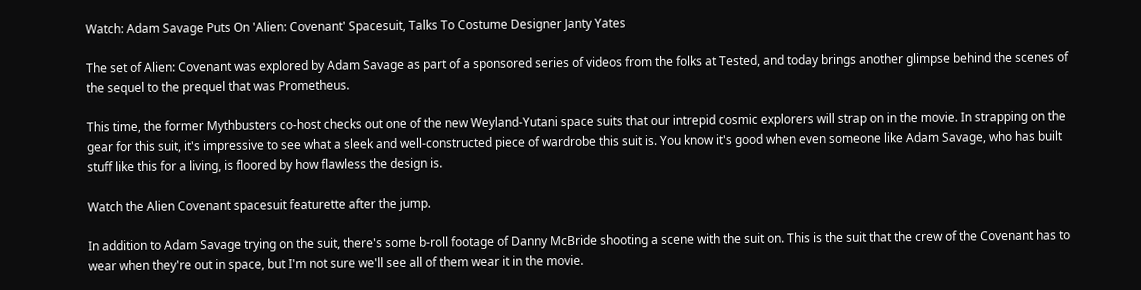Watch: Adam Savage Puts On 'Alien: Covenant' Spacesuit, Talks To Costume Designer Janty Yates

The set of Alien: Covenant was explored by Adam Savage as part of a sponsored series of videos from the folks at Tested, and today brings another glimpse behind the scenes of the sequel to the prequel that was Prometheus.

This time, the former Mythbusters co-host checks out one of the new Weyland-Yutani space suits that our intrepid cosmic explorers will strap on in the movie. In strapping on the gear for this suit, it's impressive to see what a sleek and well-constructed piece of wardrobe this suit is. You know it's good when even someone like Adam Savage, who has built stuff like this for a living, is floored by how flawless the design is.

Watch the Alien Covenant spacesuit featurette after the jump.

In addition to Adam Savage trying on the suit, there's some b-roll footage of Danny McBride shooting a scene with the suit on. This is the suit that the crew of the Covenant has to wear when they're out in space, but I'm not sure we'll see all of them wear it in the movie.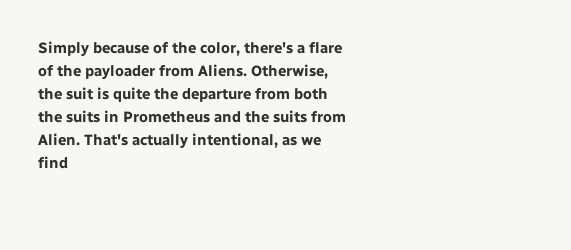Simply because of the color, there's a flare of the payloader from Aliens. Otherwise, the suit is quite the departure from both the suits in Prometheus and the suits from Alien. That's actually intentional, as we find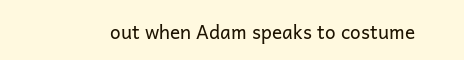out when Adam speaks to costume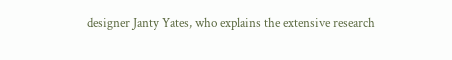designer Janty Yates, who explains the extensive research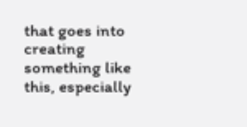that goes into creating something like this, especially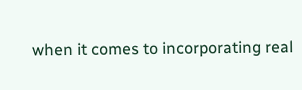when it comes to incorporating real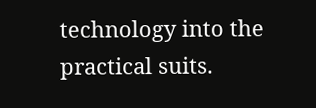technology into the practical suits.